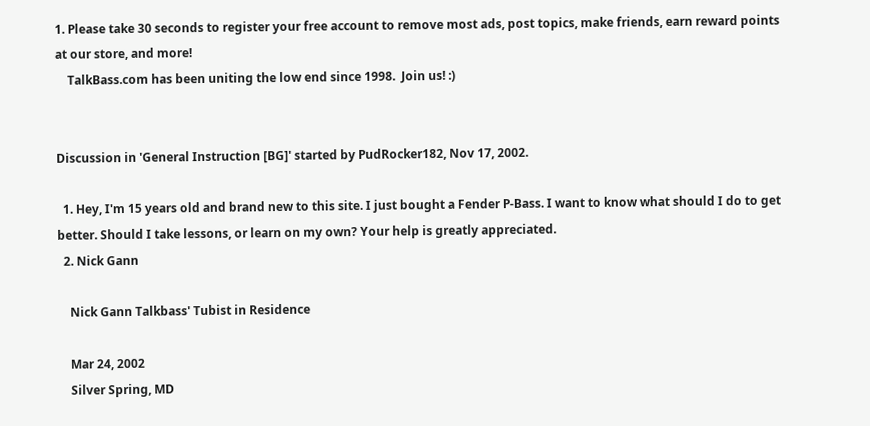1. Please take 30 seconds to register your free account to remove most ads, post topics, make friends, earn reward points at our store, and more!
    TalkBass.com has been uniting the low end since 1998.  Join us! :)


Discussion in 'General Instruction [BG]' started by PudRocker182, Nov 17, 2002.

  1. Hey, I'm 15 years old and brand new to this site. I just bought a Fender P-Bass. I want to know what should I do to get better. Should I take lessons, or learn on my own? Your help is greatly appreciated.
  2. Nick Gann

    Nick Gann Talkbass' Tubist in Residence

    Mar 24, 2002
    Silver Spring, MD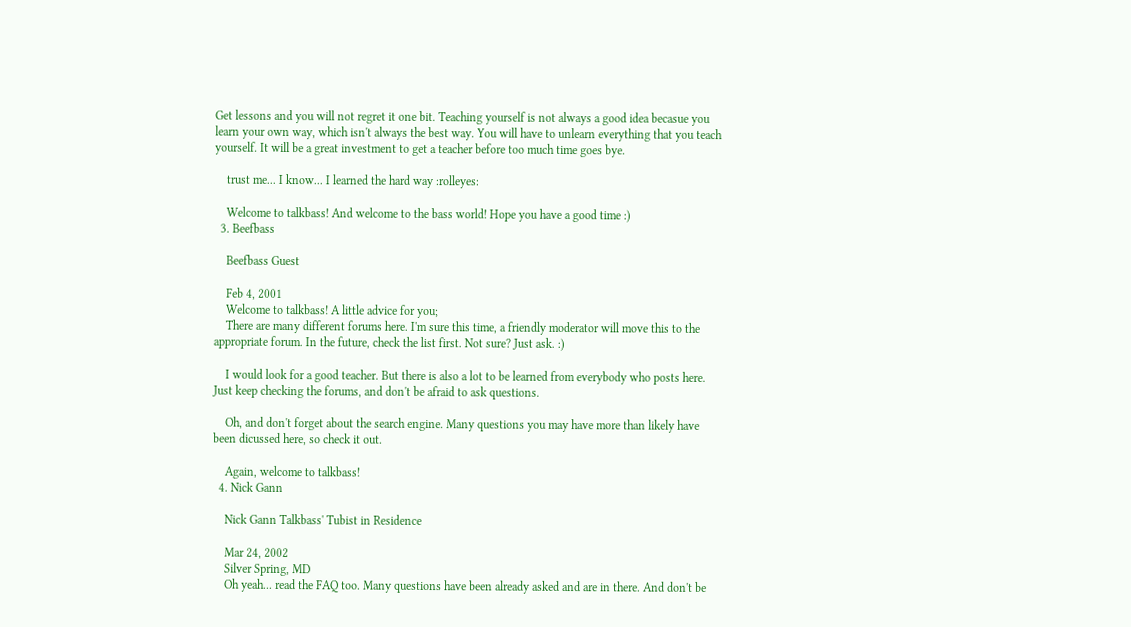Get lessons and you will not regret it one bit. Teaching yourself is not always a good idea becasue you learn your own way, which isn't always the best way. You will have to unlearn everything that you teach yourself. It will be a great investment to get a teacher before too much time goes bye.

    trust me... I know... I learned the hard way :rolleyes:

    Welcome to talkbass! And welcome to the bass world! Hope you have a good time :)
  3. Beefbass

    Beefbass Guest

    Feb 4, 2001
    Welcome to talkbass! A little advice for you;
    There are many different forums here. I'm sure this time, a friendly moderator will move this to the appropriate forum. In the future, check the list first. Not sure? Just ask. :)

    I would look for a good teacher. But there is also a lot to be learned from everybody who posts here. Just keep checking the forums, and don't be afraid to ask questions.

    Oh, and don't forget about the search engine. Many questions you may have more than likely have been dicussed here, so check it out.

    Again, welcome to talkbass!
  4. Nick Gann

    Nick Gann Talkbass' Tubist in Residence

    Mar 24, 2002
    Silver Spring, MD
    Oh yeah... read the FAQ too. Many questions have been already asked and are in there. And don't be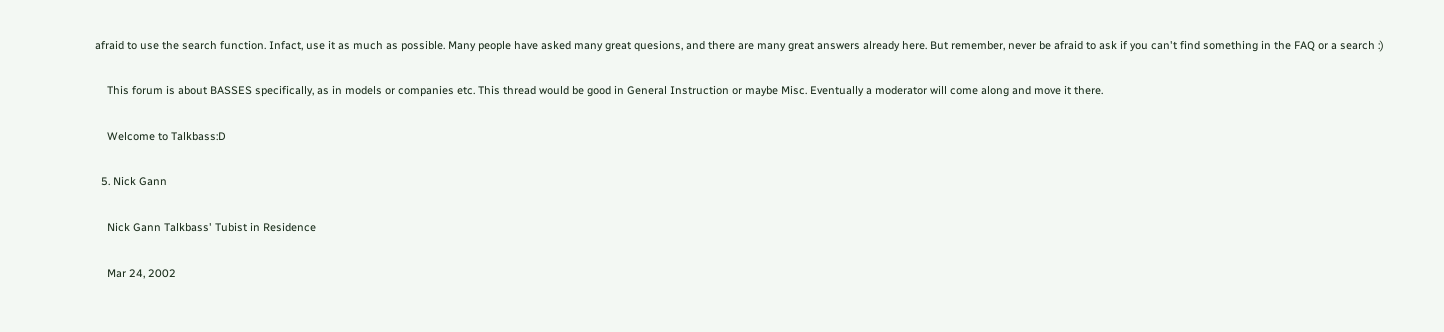afraid to use the search function. Infact, use it as much as possible. Many people have asked many great quesions, and there are many great answers already here. But remember, never be afraid to ask if you can't find something in the FAQ or a search :)

    This forum is about BASSES specifically, as in models or companies etc. This thread would be good in General Instruction or maybe Misc. Eventually a moderator will come along and move it there.

    Welcome to Talkbass:D

  5. Nick Gann

    Nick Gann Talkbass' Tubist in Residence

    Mar 24, 2002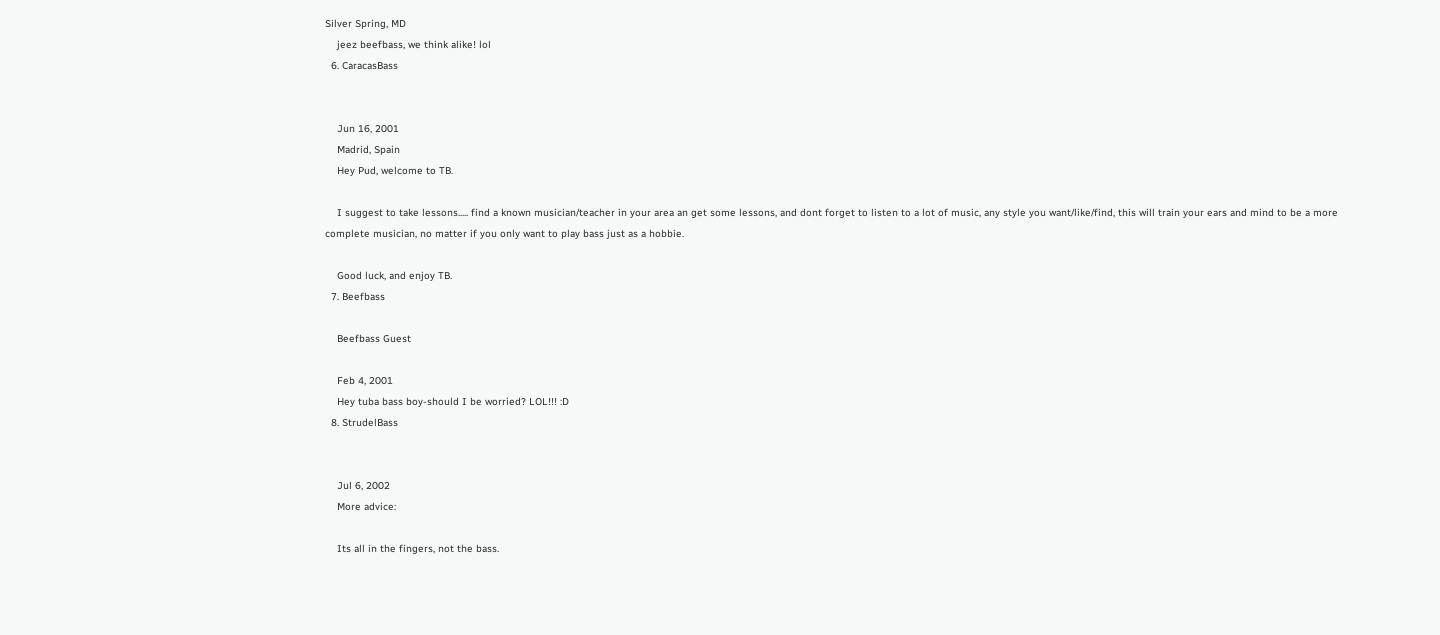Silver Spring, MD
    jeez beefbass, we think alike! lol
  6. CaracasBass


    Jun 16, 2001
    Madrid, Spain
    Hey Pud, welcome to TB.

    I suggest to take lessons..... find a known musician/teacher in your area an get some lessons, and dont forget to listen to a lot of music, any style you want/like/find, this will train your ears and mind to be a more complete musician, no matter if you only want to play bass just as a hobbie.

    Good luck, and enjoy TB.
  7. Beefbass

    Beefbass Guest

    Feb 4, 2001
    Hey tuba bass boy-should I be worried? LOL!!! :D
  8. StrudelBass


    Jul 6, 2002
    More advice:

    Its all in the fingers, not the bass.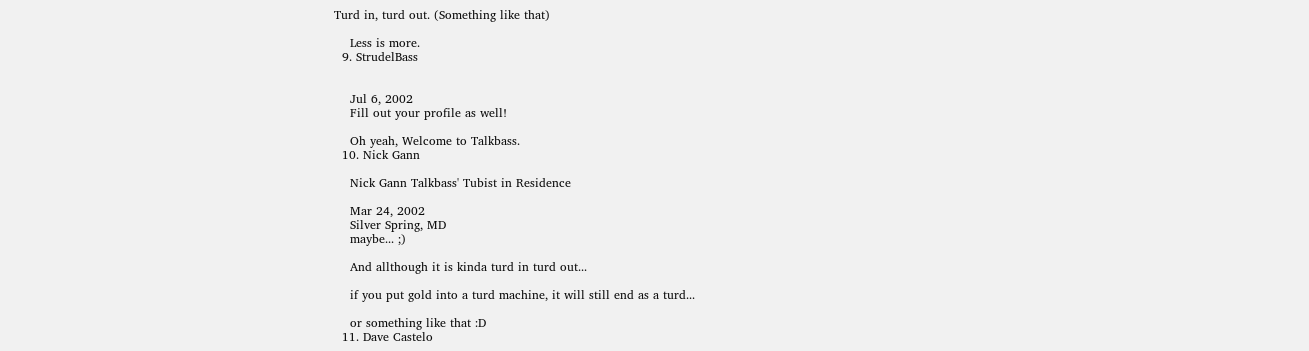Turd in, turd out. (Something like that)

    Less is more.
  9. StrudelBass


    Jul 6, 2002
    Fill out your profile as well!

    Oh yeah, Welcome to Talkbass.
  10. Nick Gann

    Nick Gann Talkbass' Tubist in Residence

    Mar 24, 2002
    Silver Spring, MD
    maybe... ;)

    And allthough it is kinda turd in turd out...

    if you put gold into a turd machine, it will still end as a turd...

    or something like that :D
  11. Dave Castelo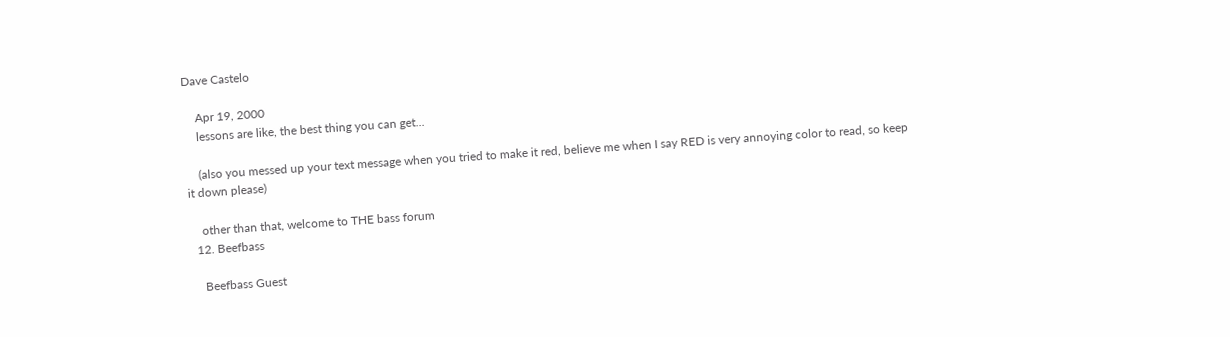Dave Castelo

    Apr 19, 2000
    lessons are like, the best thing you can get...

    (also you messed up your text message when you tried to make it red, believe me when I say RED is very annoying color to read, so keep it down please)

    other than that, welcome to THE bass forum
  12. Beefbass

    Beefbass Guest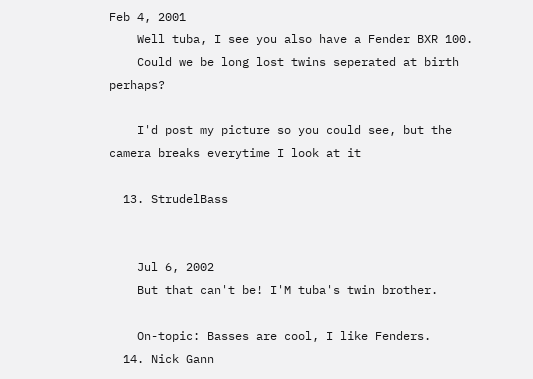Feb 4, 2001
    Well tuba, I see you also have a Fender BXR 100.
    Could we be long lost twins seperated at birth perhaps?

    I'd post my picture so you could see, but the camera breaks everytime I look at it

  13. StrudelBass


    Jul 6, 2002
    But that can't be! I'M tuba's twin brother.

    On-topic: Basses are cool, I like Fenders.
  14. Nick Gann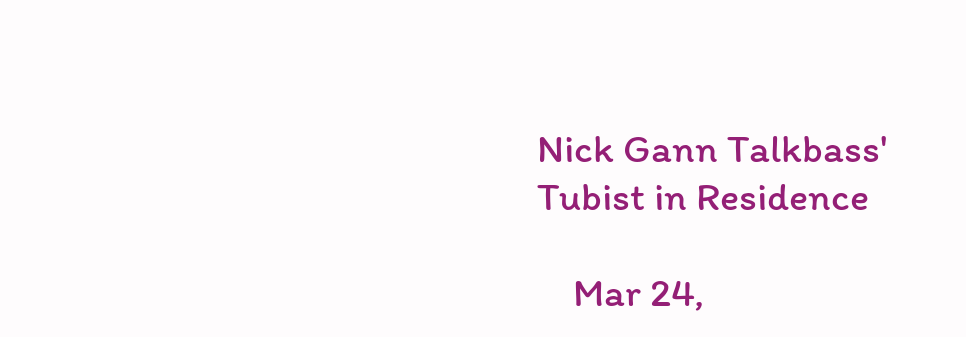Nick Gann Talkbass' Tubist in Residence

    Mar 24,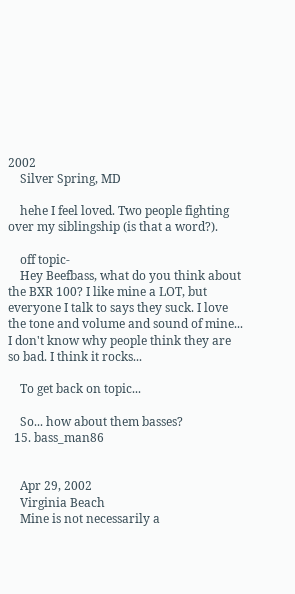2002
    Silver Spring, MD

    hehe I feel loved. Two people fighting over my siblingship (is that a word?).

    off topic-
    Hey Beefbass, what do you think about the BXR 100? I like mine a LOT, but everyone I talk to says they suck. I love the tone and volume and sound of mine... I don't know why people think they are so bad. I think it rocks...

    To get back on topic...

    So... how about them basses?
  15. bass_man86


    Apr 29, 2002
    Virginia Beach
    Mine is not necessarily a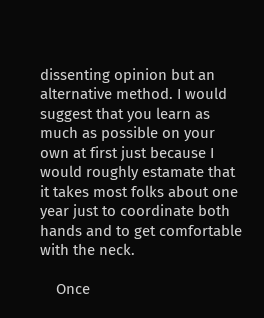dissenting opinion but an alternative method. I would suggest that you learn as much as possible on your own at first just because I would roughly estamate that it takes most folks about one year just to coordinate both hands and to get comfortable with the neck.

    Once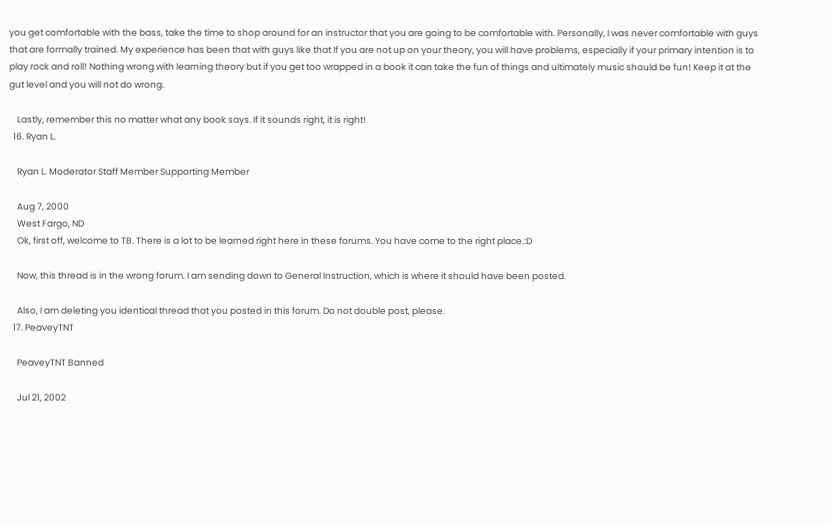you get comfortable with the bass, take the time to shop around for an instructor that you are going to be comfortable with. Personally, I was never comfortable with guys that are formally trained. My experience has been that with guys like that If you are not up on your theory, you will have problems, especially if your primary intention is to play rock and roll! Nothing wrong with learning theory but if you get too wrapped in a book it can take the fun of things and ultimately music should be fun! Keep it at the gut level and you will not do wrong.

    Lastly, remember this no matter what any book says. If it sounds right, it is right!
  16. Ryan L.

    Ryan L. Moderator Staff Member Supporting Member

    Aug 7, 2000
    West Fargo, ND
    Ok, first off, welcome to TB. There is a lot to be learned right here in these forums. You have come to the right place.:D

    Now, this thread is in the wrong forum. I am sending down to General Instruction, which is where it should have been posted.

    Also, I am deleting you identical thread that you posted in this forum. Do not double post, please.
  17. PeaveyTNT

    PeaveyTNT Banned

    Jul 21, 2002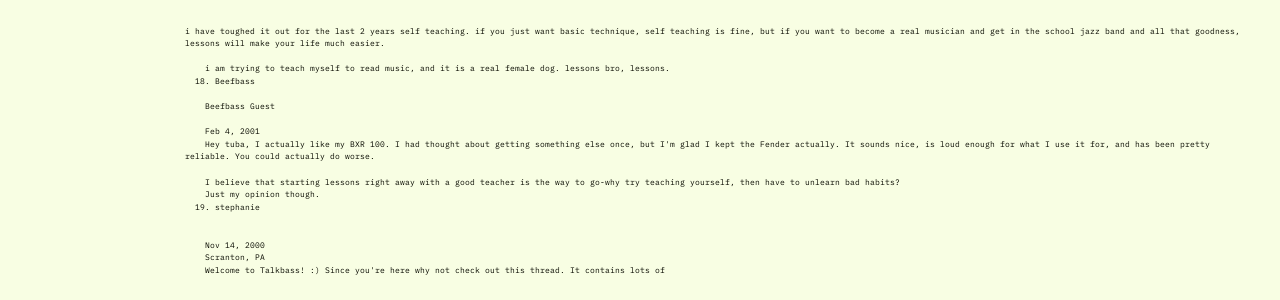i have toughed it out for the last 2 years self teaching. if you just want basic technique, self teaching is fine, but if you want to become a real musician and get in the school jazz band and all that goodness, lessons will make your life much easier.

    i am trying to teach myself to read music, and it is a real female dog. lessons bro, lessons.
  18. Beefbass

    Beefbass Guest

    Feb 4, 2001
    Hey tuba, I actually like my BXR 100. I had thought about getting something else once, but I'm glad I kept the Fender actually. It sounds nice, is loud enough for what I use it for, and has been pretty reliable. You could actually do worse.

    I believe that starting lessons right away with a good teacher is the way to go-why try teaching yourself, then have to unlearn bad habits?
    Just my opinion though.
  19. stephanie


    Nov 14, 2000
    Scranton, PA
    Welcome to Talkbass! :) Since you're here why not check out this thread. It contains lots of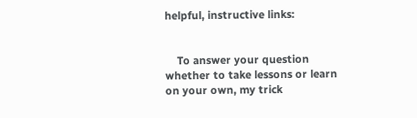helpful, instructive links:


    To answer your question whether to take lessons or learn on your own, my trick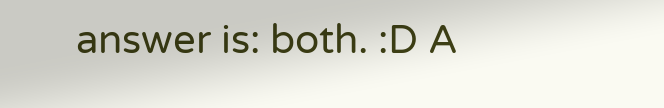answer is: both. :D A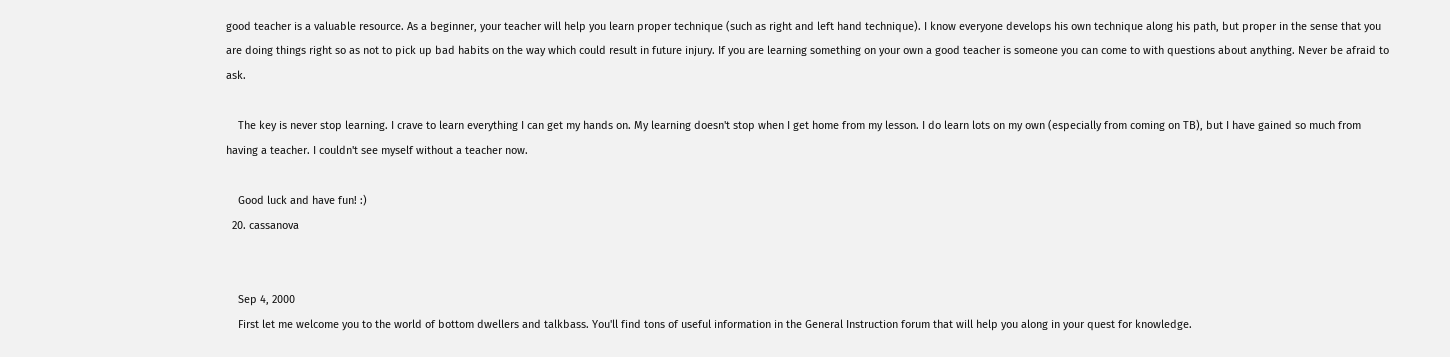good teacher is a valuable resource. As a beginner, your teacher will help you learn proper technique (such as right and left hand technique). I know everyone develops his own technique along his path, but proper in the sense that you are doing things right so as not to pick up bad habits on the way which could result in future injury. If you are learning something on your own a good teacher is someone you can come to with questions about anything. Never be afraid to ask.

    The key is never stop learning. I crave to learn everything I can get my hands on. My learning doesn't stop when I get home from my lesson. I do learn lots on my own (especially from coming on TB), but I have gained so much from having a teacher. I couldn't see myself without a teacher now.

    Good luck and have fun! :)
  20. cassanova


    Sep 4, 2000
    First let me welcome you to the world of bottom dwellers and talkbass. You'll find tons of useful information in the General Instruction forum that will help you along in your quest for knowledge.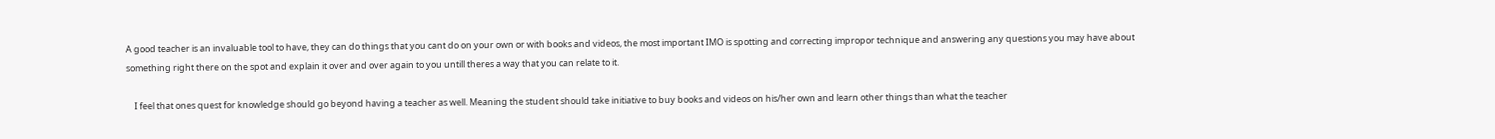A good teacher is an invaluable tool to have, they can do things that you cant do on your own or with books and videos, the most important IMO is spotting and correcting impropor technique and answering any questions you may have about something right there on the spot and explain it over and over again to you untill theres a way that you can relate to it.

    I feel that ones quest for knowledge should go beyond having a teacher as well. Meaning the student should take initiative to buy books and videos on his/her own and learn other things than what the teacher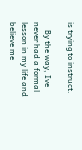is trying to instruct.

    By the way, Ive never had a formal lesson in my life and believe me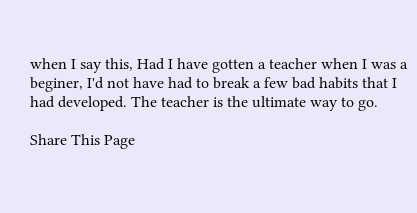when I say this, Had I have gotten a teacher when I was a beginer, I'd not have had to break a few bad habits that I had developed. The teacher is the ultimate way to go.

Share This Page